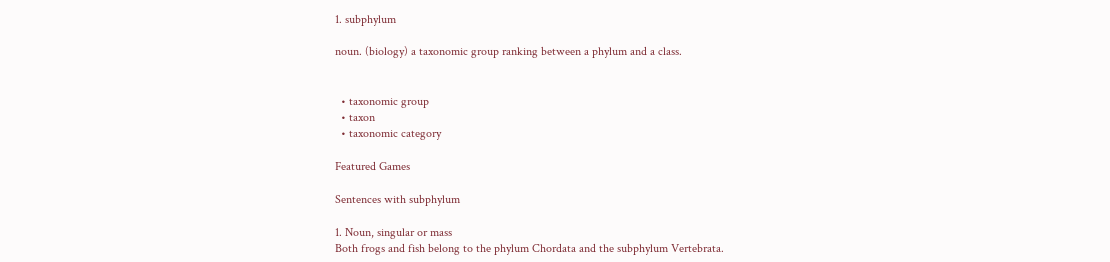1. subphylum

noun. (biology) a taxonomic group ranking between a phylum and a class.


  • taxonomic group
  • taxon
  • taxonomic category

Featured Games

Sentences with subphylum

1. Noun, singular or mass
Both frogs and fish belong to the phylum Chordata and the subphylum Vertebrata.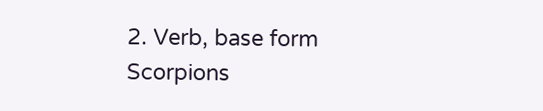2. Verb, base form
Scorpions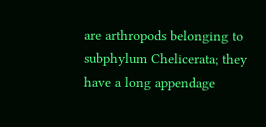are arthropods belonging to subphylum Chelicerata; they have a long appendage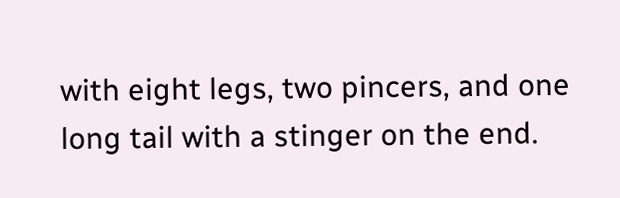with eight legs, two pincers, and one long tail with a stinger on the end.